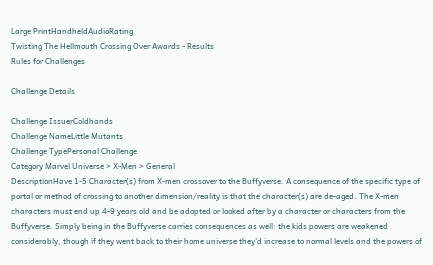Large PrintHandheldAudioRating
Twisting The Hellmouth Crossing Over Awards - Results
Rules for Challenges

Challenge Details

Challenge IssuerColdhands
Challenge NameLittle Mutants
Challenge TypePersonal Challenge
Category Marvel Universe > X-Men > General
DescriptionHave 1-5 Character(s) from X-men crossover to the Buffyverse. A consequence of the specific type of portal or method of crossing to another dimension/reality is that the character(s) are de-aged. The X-men characters must end up 4-9 years old and be adopted or looked after by a character or characters from the Buffyverse. Simply being in the Buffyverse carries consequences as well: the kids powers are weakened considerably, though if they went back to their home universe they'd increase to normal levels and the powers of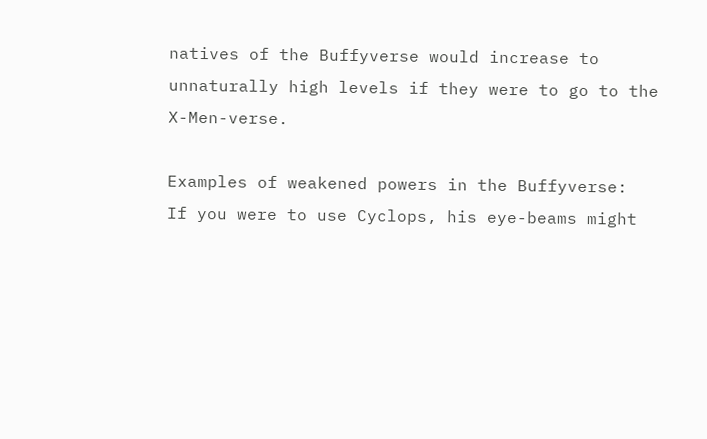natives of the Buffyverse would increase to unnaturally high levels if they were to go to the X-Men-verse.

Examples of weakened powers in the Buffyverse:
If you were to use Cyclops, his eye-beams might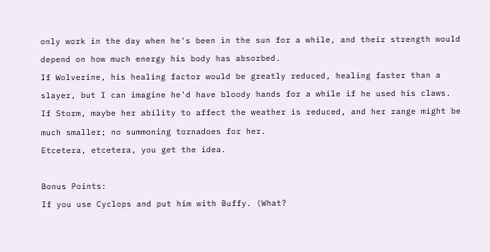only work in the day when he's been in the sun for a while, and their strength would depend on how much energy his body has absorbed.
If Wolverine, his healing factor would be greatly reduced, healing faster than a slayer, but I can imagine he'd have bloody hands for a while if he used his claws.
If Storm, maybe her ability to affect the weather is reduced, and her range might be much smaller; no summoning tornadoes for her.
Etcetera, etcetera, you get the idea.

Bonus Points:
If you use Cyclops and put him with Buffy. (What?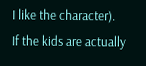I like the character).
If the kids are actually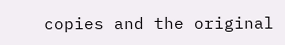copies and the original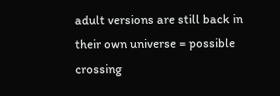adult versions are still back in their own universe = possible crossing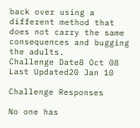back over using a different method that does not carry the same consequences and bugging the adults.
Challenge Date8 Oct 08
Last Updated20 Jan 10

Challenge Responses

No one has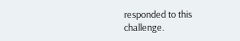responded to this challenge.